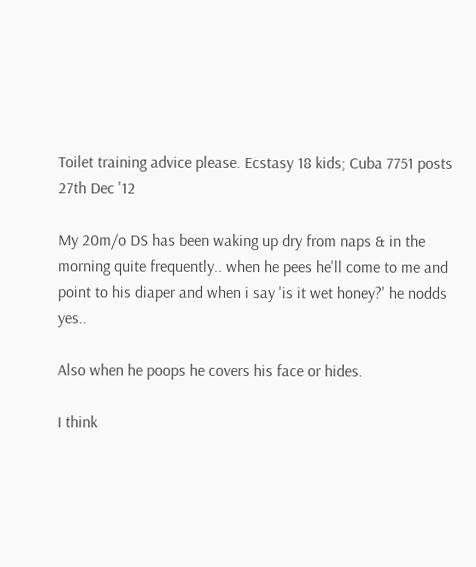Toilet training advice please. Ecstasy 18 kids; Cuba 7751 posts
27th Dec '12

My 20m/o DS has been waking up dry from naps & in the morning quite frequently.. when he pees he'll come to me and point to his diaper and when i say 'is it wet honey?' he nodds yes..

Also when he poops he covers his face or hides.

I think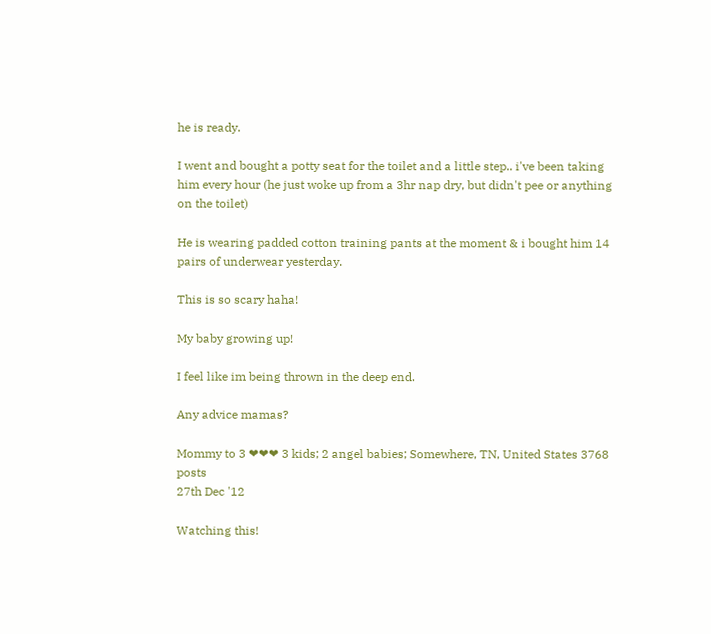he is ready.

I went and bought a potty seat for the toilet and a little step.. i've been taking him every hour (he just woke up from a 3hr nap dry, but didn't pee or anything on the toilet)

He is wearing padded cotton training pants at the moment & i bought him 14 pairs of underwear yesterday.

This is so scary haha!

My baby growing up!

I feel like im being thrown in the deep end.

Any advice mamas?

Mommy to 3 ❤❤❤ 3 kids; 2 angel babies; Somewhere, TN, United States 3768 posts
27th Dec '12

Watching this!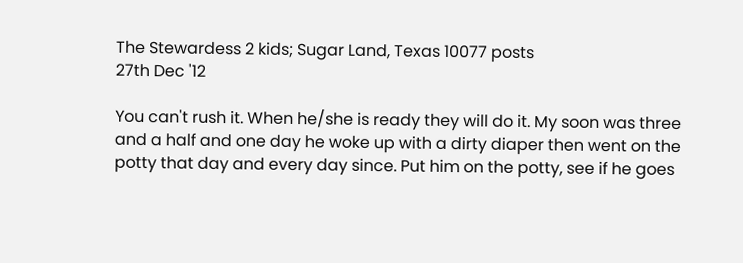The Stewardess 2 kids; Sugar Land, Texas 10077 posts
27th Dec '12

You can't rush it. When he/she is ready they will do it. My soon was three and a half and one day he woke up with a dirty diaper then went on the potty that day and every day since. Put him on the potty, see if he goes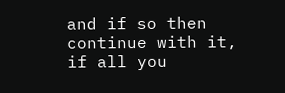and if so then continue with it, if all you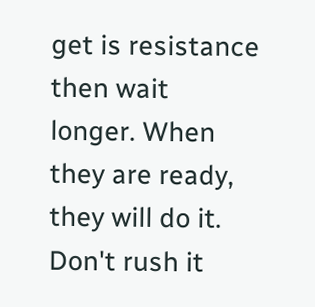get is resistance then wait longer. When they are ready, they will do it. Don't rush it